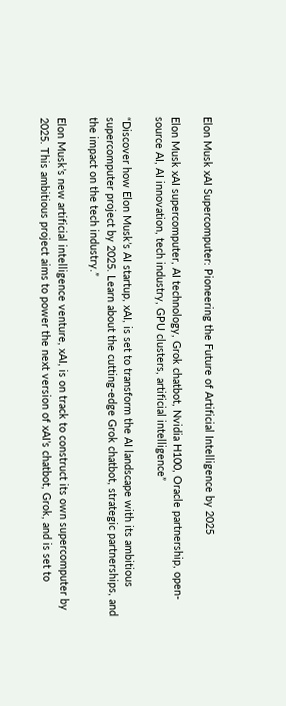Elon Musk xAI Supercomputer: Pioneering the Future of Artificial Intelligence by 2025

Elon Musk xAI supercomputer, AI technology, Grok chatbot, Nvidia H100, Oracle partnership, open-source AI, AI innovation, tech industry, GPU clusters, artificial intelligence”

“Discover how Elon Musk’s AI startup, xAI, is set to transform the AI landscape with its ambitious supercomputer project by 2025. Learn about the cutting-edge Grok chatbot, strategic partnerships, and the impact on the tech industry.”

Elon Musk’s new artificial intelligence venture, xAI, is on track to construct its own supercomputer by 2025. This ambitious project aims to power the next version of xAI’s chatbot, Grok, and is set to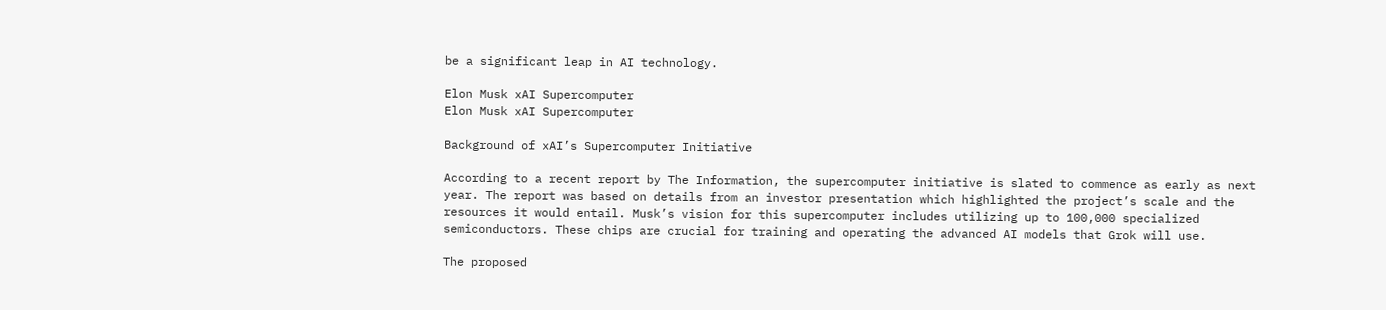be a significant leap in AI technology.

Elon Musk xAI Supercomputer
Elon Musk xAI Supercomputer

Background of xAI’s Supercomputer Initiative

According to a recent report by The Information, the supercomputer initiative is slated to commence as early as next year. The report was based on details from an investor presentation which highlighted the project’s scale and the resources it would entail. Musk’s vision for this supercomputer includes utilizing up to 100,000 specialized semiconductors. These chips are crucial for training and operating the advanced AI models that Grok will use.

The proposed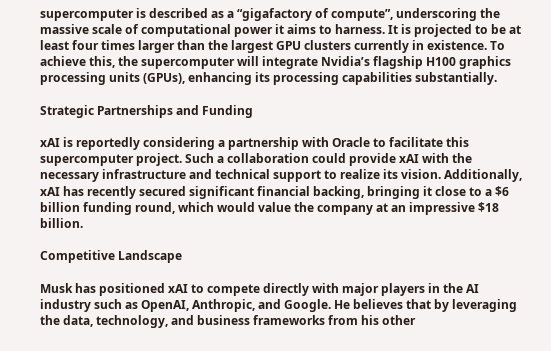supercomputer is described as a “gigafactory of compute”, underscoring the massive scale of computational power it aims to harness. It is projected to be at least four times larger than the largest GPU clusters currently in existence. To achieve this, the supercomputer will integrate Nvidia’s flagship H100 graphics processing units (GPUs), enhancing its processing capabilities substantially.

Strategic Partnerships and Funding

xAI is reportedly considering a partnership with Oracle to facilitate this supercomputer project. Such a collaboration could provide xAI with the necessary infrastructure and technical support to realize its vision. Additionally, xAI has recently secured significant financial backing, bringing it close to a $6 billion funding round, which would value the company at an impressive $18 billion.

Competitive Landscape

Musk has positioned xAI to compete directly with major players in the AI industry such as OpenAI, Anthropic, and Google. He believes that by leveraging the data, technology, and business frameworks from his other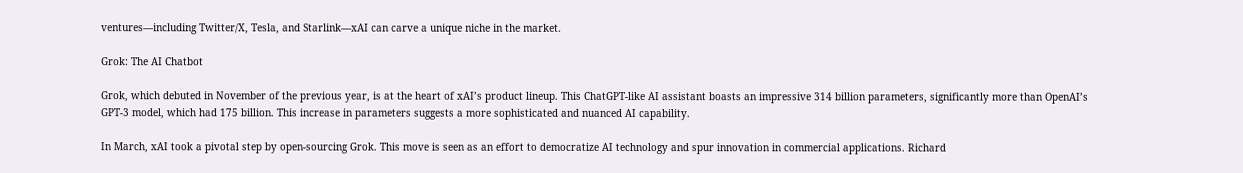ventures—including Twitter/X, Tesla, and Starlink—xAI can carve a unique niche in the market.

Grok: The AI Chatbot

Grok, which debuted in November of the previous year, is at the heart of xAI’s product lineup. This ChatGPT-like AI assistant boasts an impressive 314 billion parameters, significantly more than OpenAI’s GPT-3 model, which had 175 billion. This increase in parameters suggests a more sophisticated and nuanced AI capability.

In March, xAI took a pivotal step by open-sourcing Grok. This move is seen as an effort to democratize AI technology and spur innovation in commercial applications. Richard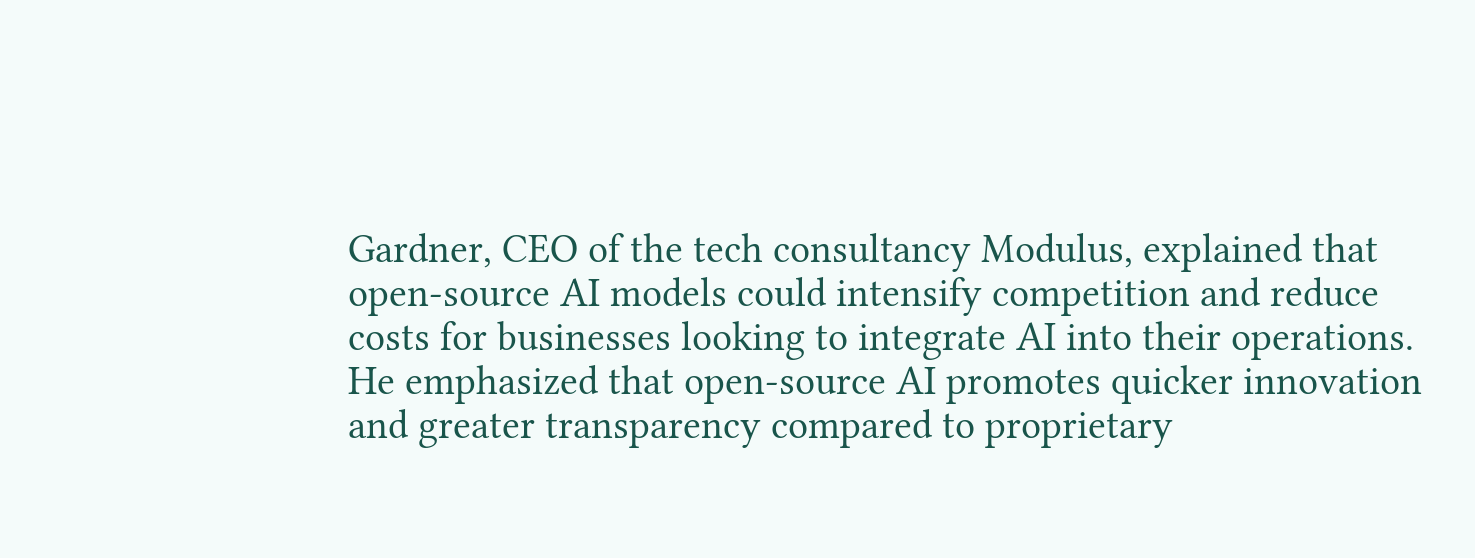Gardner, CEO of the tech consultancy Modulus, explained that open-source AI models could intensify competition and reduce costs for businesses looking to integrate AI into their operations. He emphasized that open-source AI promotes quicker innovation and greater transparency compared to proprietary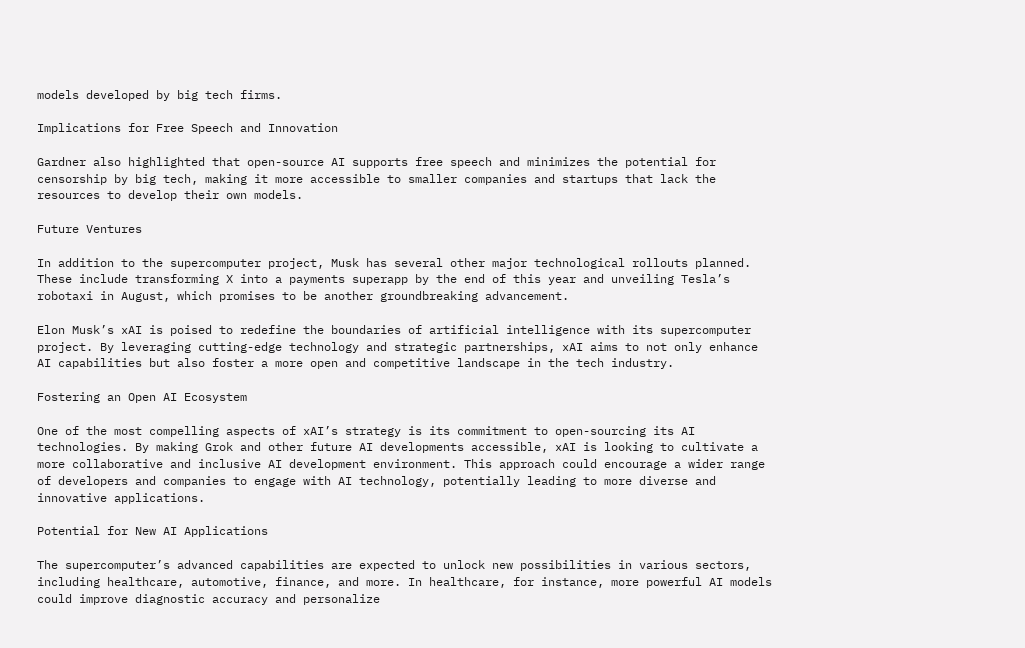models developed by big tech firms.

Implications for Free Speech and Innovation

Gardner also highlighted that open-source AI supports free speech and minimizes the potential for censorship by big tech, making it more accessible to smaller companies and startups that lack the resources to develop their own models.

Future Ventures

In addition to the supercomputer project, Musk has several other major technological rollouts planned. These include transforming X into a payments superapp by the end of this year and unveiling Tesla’s robotaxi in August, which promises to be another groundbreaking advancement.

Elon Musk’s xAI is poised to redefine the boundaries of artificial intelligence with its supercomputer project. By leveraging cutting-edge technology and strategic partnerships, xAI aims to not only enhance AI capabilities but also foster a more open and competitive landscape in the tech industry.

Fostering an Open AI Ecosystem

One of the most compelling aspects of xAI’s strategy is its commitment to open-sourcing its AI technologies. By making Grok and other future AI developments accessible, xAI is looking to cultivate a more collaborative and inclusive AI development environment. This approach could encourage a wider range of developers and companies to engage with AI technology, potentially leading to more diverse and innovative applications.

Potential for New AI Applications

The supercomputer’s advanced capabilities are expected to unlock new possibilities in various sectors, including healthcare, automotive, finance, and more. In healthcare, for instance, more powerful AI models could improve diagnostic accuracy and personalize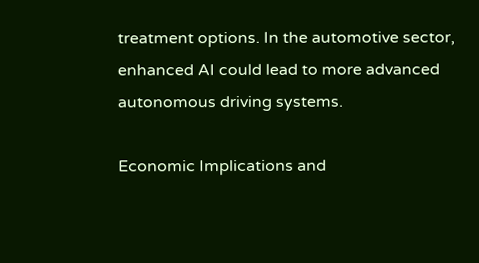treatment options. In the automotive sector, enhanced AI could lead to more advanced autonomous driving systems.

Economic Implications and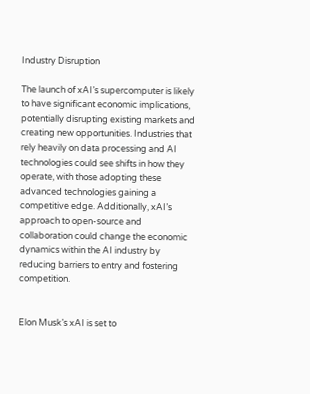Industry Disruption

The launch of xAI’s supercomputer is likely to have significant economic implications, potentially disrupting existing markets and creating new opportunities. Industries that rely heavily on data processing and AI technologies could see shifts in how they operate, with those adopting these advanced technologies gaining a competitive edge. Additionally, xAI’s approach to open-source and collaboration could change the economic dynamics within the AI industry by reducing barriers to entry and fostering competition.


Elon Musk’s xAI is set to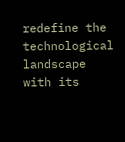redefine the technological landscape with its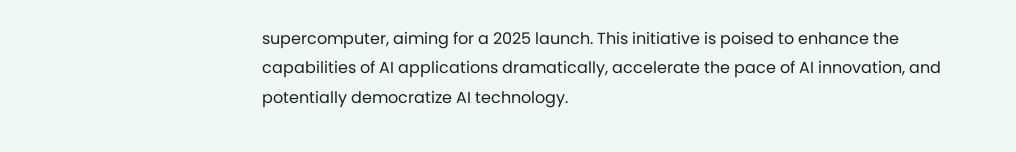supercomputer, aiming for a 2025 launch. This initiative is poised to enhance the capabilities of AI applications dramatically, accelerate the pace of AI innovation, and potentially democratize AI technology.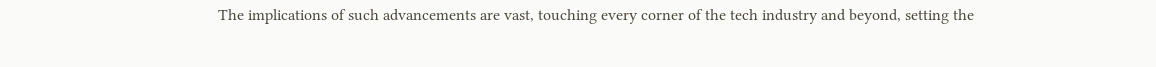The implications of such advancements are vast, touching every corner of the tech industry and beyond, setting the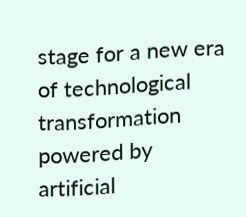stage for a new era of technological transformation powered by artificial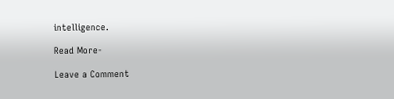intelligence.

Read More-

Leave a Comment